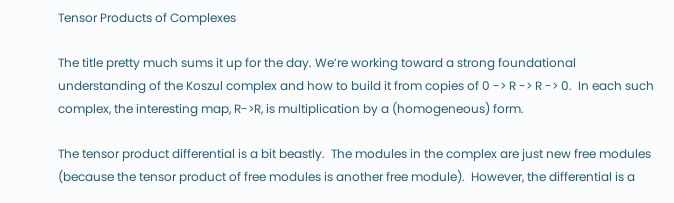Tensor Products of Complexes

The title pretty much sums it up for the day. We’re working toward a strong foundational understanding of the Koszul complex and how to build it from copies of 0 -> R -> R -> 0.  In each such complex, the interesting map, R->R, is multiplication by a (homogeneous) form.

The tensor product differential is a bit beastly.  The modules in the complex are just new free modules (because the tensor product of free modules is another free module).  However, the differential is a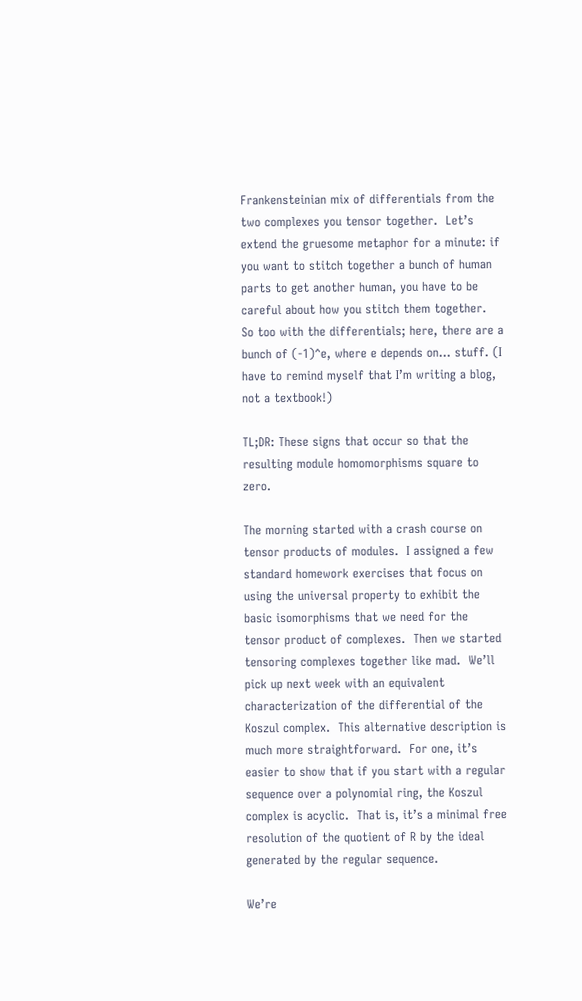Frankensteinian mix of differentials from the two complexes you tensor together.  Let’s extend the gruesome metaphor for a minute: if you want to stitch together a bunch of human parts to get another human, you have to be careful about how you stitch them together.  So too with the differentials; here, there are a bunch of (-1)^e, where e depends on… stuff. (I have to remind myself that I’m writing a blog, not a textbook!)

TL;DR: These signs that occur so that the resulting module homomorphisms square to zero.

The morning started with a crash course on tensor products of modules.  I assigned a few standard homework exercises that focus on using the universal property to exhibit the basic isomorphisms that we need for the tensor product of complexes.  Then we started tensoring complexes together like mad.  We’ll pick up next week with an equivalent characterization of the differential of the Koszul complex.  This alternative description is much more straightforward.  For one, it’s easier to show that if you start with a regular sequence over a polynomial ring, the Koszul complex is acyclic.  That is, it’s a minimal free resolution of the quotient of R by the ideal generated by the regular sequence.

We’re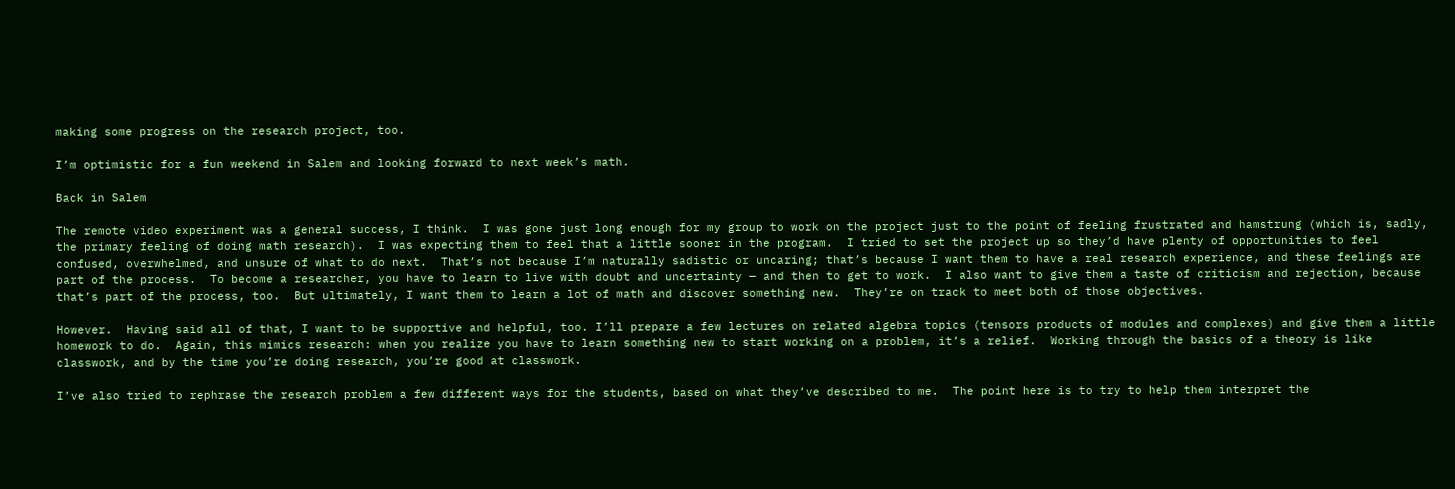making some progress on the research project, too.

I’m optimistic for a fun weekend in Salem and looking forward to next week’s math.

Back in Salem

The remote video experiment was a general success, I think.  I was gone just long enough for my group to work on the project just to the point of feeling frustrated and hamstrung (which is, sadly, the primary feeling of doing math research).  I was expecting them to feel that a little sooner in the program.  I tried to set the project up so they’d have plenty of opportunities to feel confused, overwhelmed, and unsure of what to do next.  That’s not because I’m naturally sadistic or uncaring; that’s because I want them to have a real research experience, and these feelings are part of the process.  To become a researcher, you have to learn to live with doubt and uncertainty — and then to get to work.  I also want to give them a taste of criticism and rejection, because that’s part of the process, too.  But ultimately, I want them to learn a lot of math and discover something new.  They’re on track to meet both of those objectives.

However.  Having said all of that, I want to be supportive and helpful, too. I’ll prepare a few lectures on related algebra topics (tensors products of modules and complexes) and give them a little homework to do.  Again, this mimics research: when you realize you have to learn something new to start working on a problem, it’s a relief.  Working through the basics of a theory is like classwork, and by the time you’re doing research, you’re good at classwork.

I’ve also tried to rephrase the research problem a few different ways for the students, based on what they’ve described to me.  The point here is to try to help them interpret the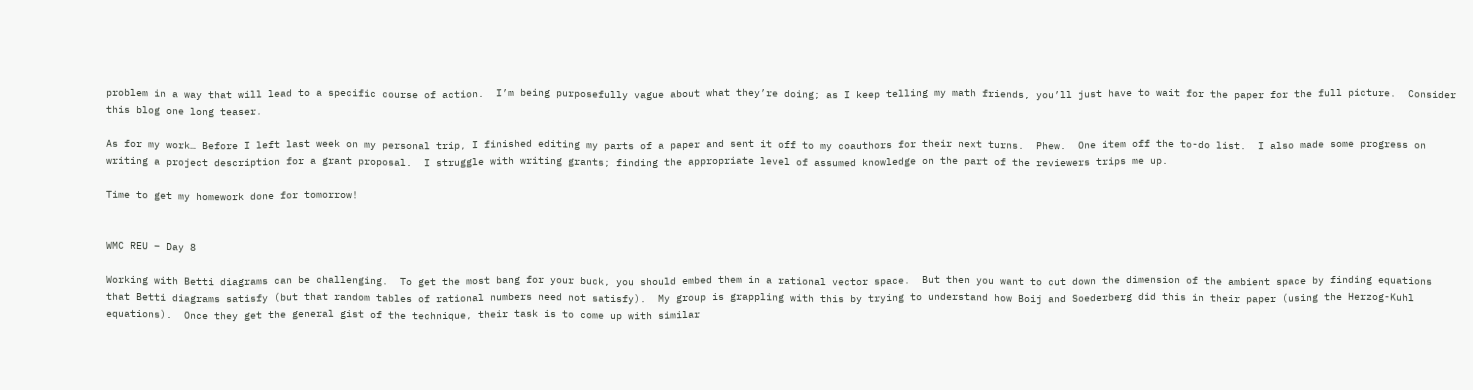problem in a way that will lead to a specific course of action.  I’m being purposefully vague about what they’re doing; as I keep telling my math friends, you’ll just have to wait for the paper for the full picture.  Consider this blog one long teaser.

As for my work… Before I left last week on my personal trip, I finished editing my parts of a paper and sent it off to my coauthors for their next turns.  Phew.  One item off the to-do list.  I also made some progress on writing a project description for a grant proposal.  I struggle with writing grants; finding the appropriate level of assumed knowledge on the part of the reviewers trips me up.

Time to get my homework done for tomorrow!


WMC REU – Day 8

Working with Betti diagrams can be challenging.  To get the most bang for your buck, you should embed them in a rational vector space.  But then you want to cut down the dimension of the ambient space by finding equations that Betti diagrams satisfy (but that random tables of rational numbers need not satisfy).  My group is grappling with this by trying to understand how Boij and Soederberg did this in their paper (using the Herzog-Kuhl equations).  Once they get the general gist of the technique, their task is to come up with similar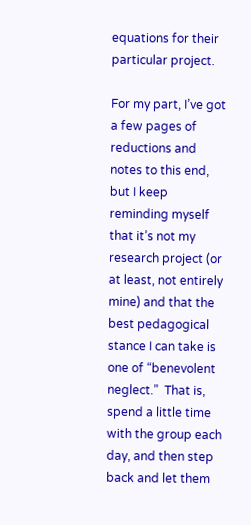equations for their particular project.

For my part, I’ve got a few pages of reductions and notes to this end, but I keep reminding myself that it’s not my research project (or at least, not entirely mine) and that the best pedagogical stance I can take is one of “benevolent neglect.”  That is, spend a little time with the group each day, and then step back and let them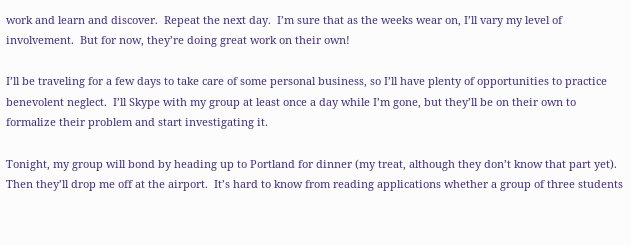work and learn and discover.  Repeat the next day.  I’m sure that as the weeks wear on, I’ll vary my level of involvement.  But for now, they’re doing great work on their own!

I’ll be traveling for a few days to take care of some personal business, so I’ll have plenty of opportunities to practice benevolent neglect.  I’ll Skype with my group at least once a day while I’m gone, but they’ll be on their own to formalize their problem and start investigating it.

Tonight, my group will bond by heading up to Portland for dinner (my treat, although they don’t know that part yet).  Then they’ll drop me off at the airport.  It’s hard to know from reading applications whether a group of three students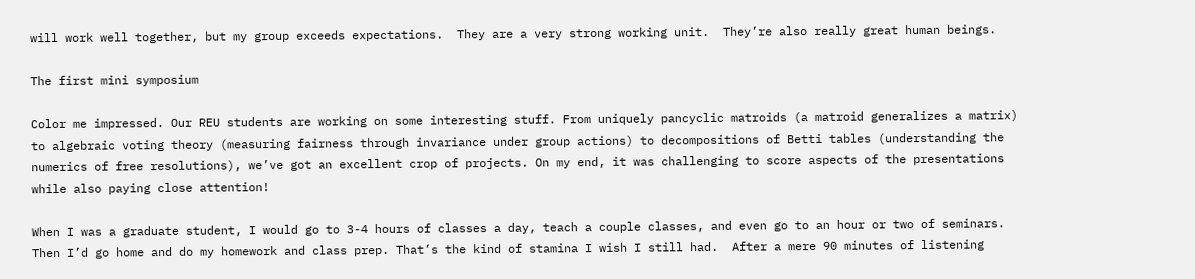will work well together, but my group exceeds expectations.  They are a very strong working unit.  They’re also really great human beings.

The first mini symposium

Color me impressed. Our REU students are working on some interesting stuff. From uniquely pancyclic matroids (a matroid generalizes a matrix) to algebraic voting theory (measuring fairness through invariance under group actions) to decompositions of Betti tables (understanding the numerics of free resolutions), we’ve got an excellent crop of projects. On my end, it was challenging to score aspects of the presentations while also paying close attention!

When I was a graduate student, I would go to 3-4 hours of classes a day, teach a couple classes, and even go to an hour or two of seminars. Then I’d go home and do my homework and class prep. That’s the kind of stamina I wish I still had.  After a mere 90 minutes of listening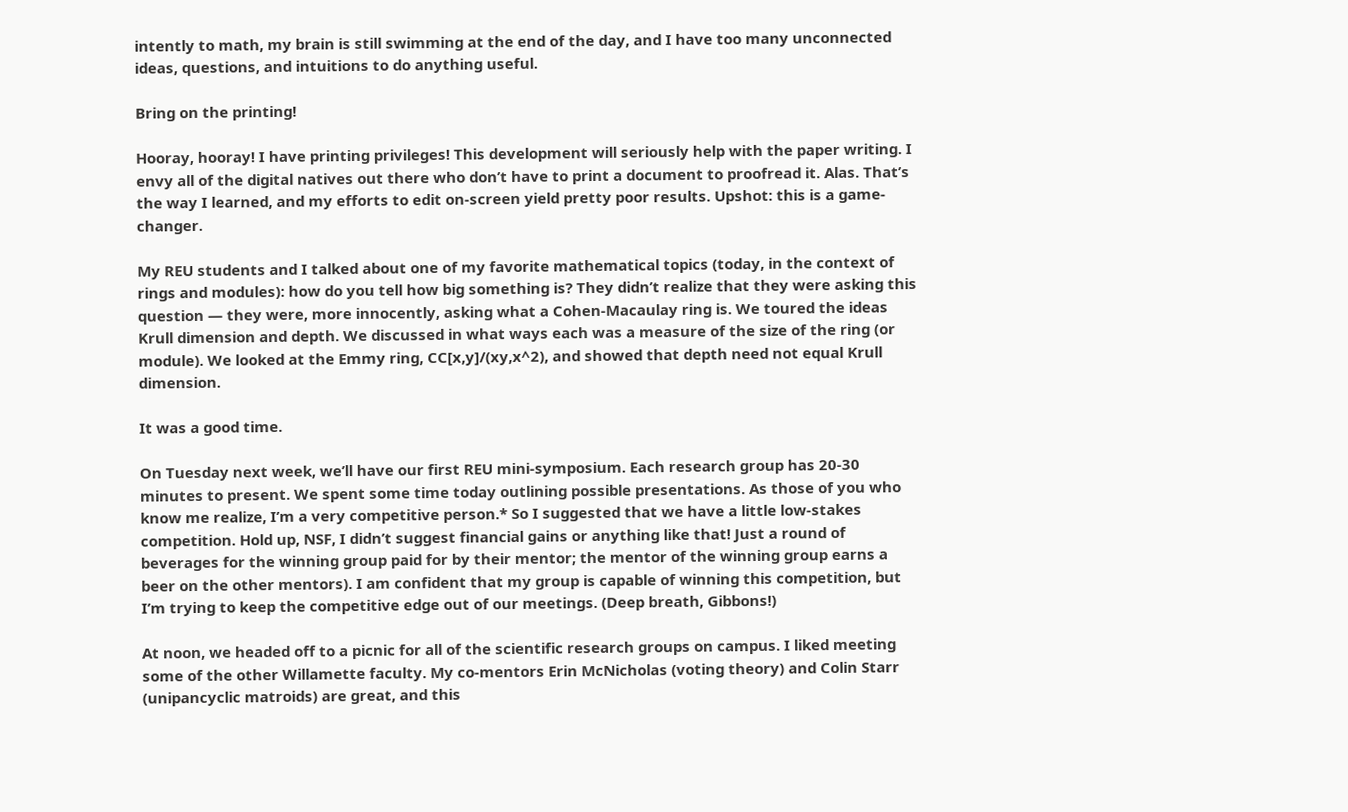intently to math, my brain is still swimming at the end of the day, and I have too many unconnected ideas, questions, and intuitions to do anything useful.

Bring on the printing!

Hooray, hooray! I have printing privileges! This development will seriously help with the paper writing. I envy all of the digital natives out there who don’t have to print a document to proofread it. Alas. That’s the way I learned, and my efforts to edit on-screen yield pretty poor results. Upshot: this is a game-changer.

My REU students and I talked about one of my favorite mathematical topics (today, in the context of rings and modules): how do you tell how big something is? They didn’t realize that they were asking this question — they were, more innocently, asking what a Cohen-Macaulay ring is. We toured the ideas Krull dimension and depth. We discussed in what ways each was a measure of the size of the ring (or module). We looked at the Emmy ring, CC[x,y]/(xy,x^2), and showed that depth need not equal Krull dimension.

It was a good time.

On Tuesday next week, we’ll have our first REU mini-symposium. Each research group has 20-30 minutes to present. We spent some time today outlining possible presentations. As those of you who know me realize, I’m a very competitive person.* So I suggested that we have a little low-stakes competition. Hold up, NSF, I didn’t suggest financial gains or anything like that! Just a round of beverages for the winning group paid for by their mentor; the mentor of the winning group earns a beer on the other mentors). I am confident that my group is capable of winning this competition, but I’m trying to keep the competitive edge out of our meetings. (Deep breath, Gibbons!)

At noon, we headed off to a picnic for all of the scientific research groups on campus. I liked meeting some of the other Willamette faculty. My co-mentors Erin McNicholas (voting theory) and Colin Starr (unipancyclic matroids) are great, and this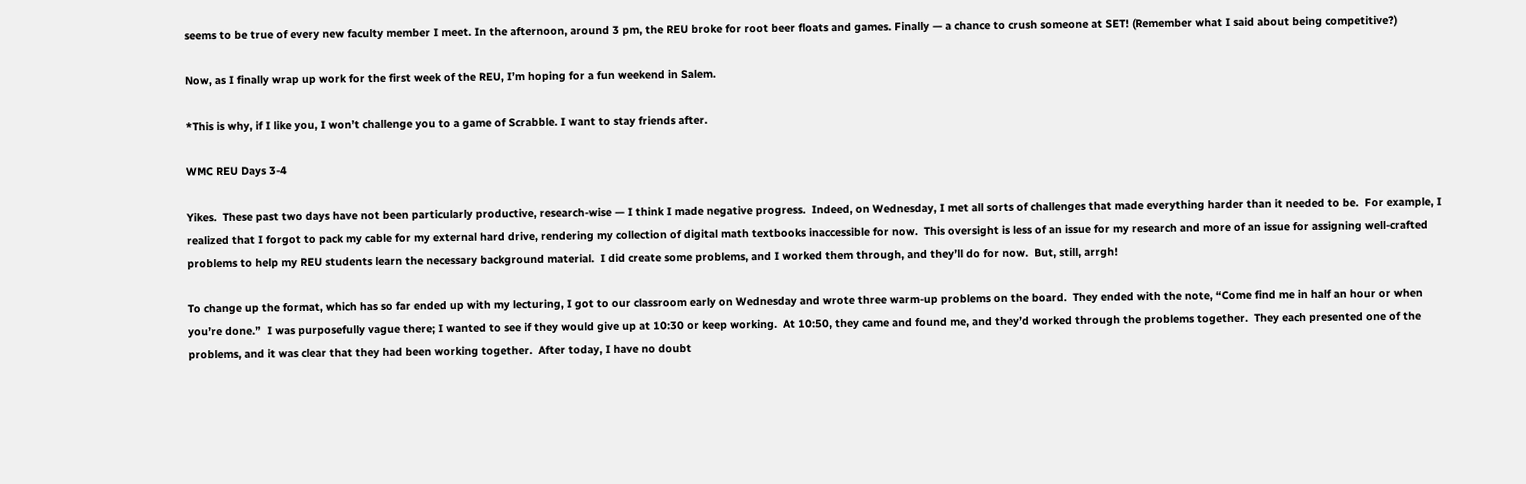seems to be true of every new faculty member I meet. In the afternoon, around 3 pm, the REU broke for root beer floats and games. Finally — a chance to crush someone at SET! (Remember what I said about being competitive?)

Now, as I finally wrap up work for the first week of the REU, I’m hoping for a fun weekend in Salem.

*This is why, if I like you, I won’t challenge you to a game of Scrabble. I want to stay friends after.

WMC REU Days 3-4

Yikes.  These past two days have not been particularly productive, research-wise — I think I made negative progress.  Indeed, on Wednesday, I met all sorts of challenges that made everything harder than it needed to be.  For example, I realized that I forgot to pack my cable for my external hard drive, rendering my collection of digital math textbooks inaccessible for now.  This oversight is less of an issue for my research and more of an issue for assigning well-crafted problems to help my REU students learn the necessary background material.  I did create some problems, and I worked them through, and they’ll do for now.  But, still, arrgh!

To change up the format, which has so far ended up with my lecturing, I got to our classroom early on Wednesday and wrote three warm-up problems on the board.  They ended with the note, “Come find me in half an hour or when you’re done.”  I was purposefully vague there; I wanted to see if they would give up at 10:30 or keep working.  At 10:50, they came and found me, and they’d worked through the problems together.  They each presented one of the problems, and it was clear that they had been working together.  After today, I have no doubt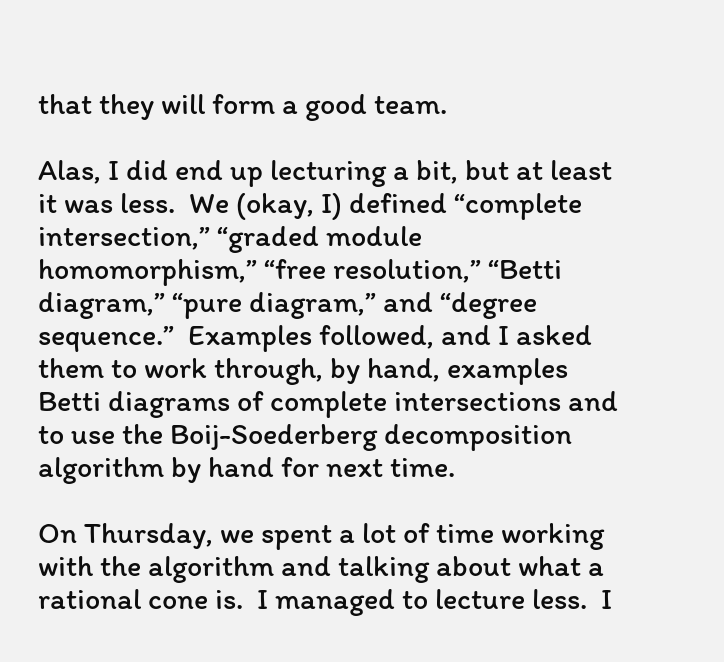that they will form a good team.

Alas, I did end up lecturing a bit, but at least it was less.  We (okay, I) defined “complete intersection,” “graded module homomorphism,” “free resolution,” “Betti diagram,” “pure diagram,” and “degree sequence.”  Examples followed, and I asked them to work through, by hand, examples Betti diagrams of complete intersections and to use the Boij-Soederberg decomposition algorithm by hand for next time.

On Thursday, we spent a lot of time working with the algorithm and talking about what a rational cone is.  I managed to lecture less.  I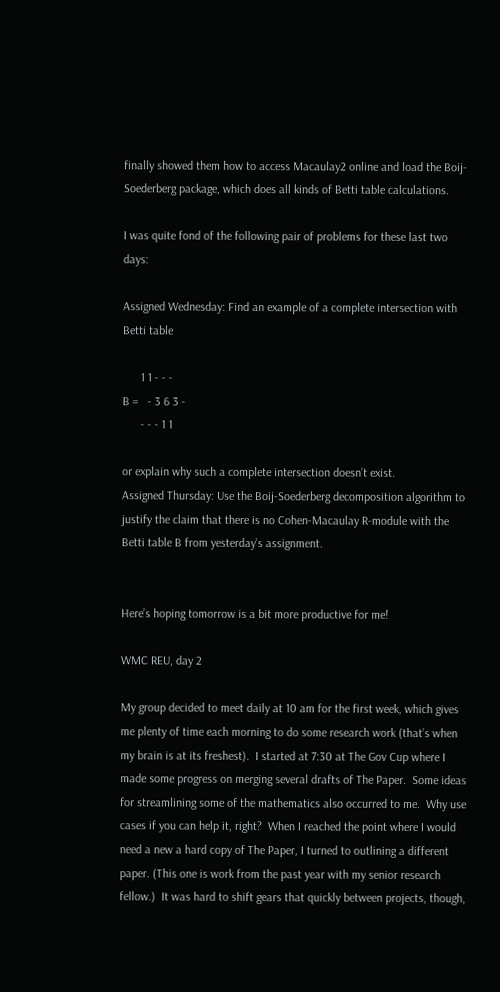finally showed them how to access Macaulay2 online and load the Boij-Soederberg package, which does all kinds of Betti table calculations.

I was quite fond of the following pair of problems for these last two days:

Assigned Wednesday: Find an example of a complete intersection with Betti table

      1 1 - - -
B =   - 3 6 3 -
      - - - 1 1

or explain why such a complete intersection doesn’t exist.
Assigned Thursday: Use the Boij-Soederberg decomposition algorithm to justify the claim that there is no Cohen-Macaulay R-module with the Betti table B from yesterday’s assignment.


Here’s hoping tomorrow is a bit more productive for me!

WMC REU, day 2

My group decided to meet daily at 10 am for the first week, which gives me plenty of time each morning to do some research work (that’s when my brain is at its freshest).  I started at 7:30 at The Gov Cup where I made some progress on merging several drafts of The Paper.  Some ideas for streamlining some of the mathematics also occurred to me.  Why use cases if you can help it, right?  When I reached the point where I would need a new a hard copy of The Paper, I turned to outlining a different paper. (This one is work from the past year with my senior research fellow.)  It was hard to shift gears that quickly between projects, though,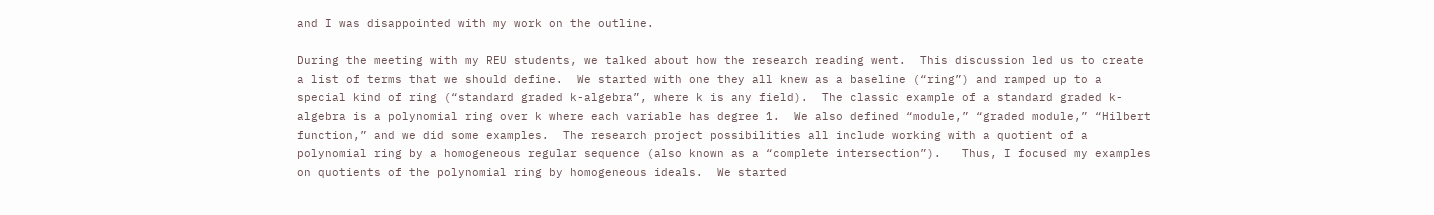and I was disappointed with my work on the outline.

During the meeting with my REU students, we talked about how the research reading went.  This discussion led us to create a list of terms that we should define.  We started with one they all knew as a baseline (“ring”) and ramped up to a special kind of ring (“standard graded k-algebra”, where k is any field).  The classic example of a standard graded k-algebra is a polynomial ring over k where each variable has degree 1.  We also defined “module,” “graded module,” “Hilbert function,” and we did some examples.  The research project possibilities all include working with a quotient of a polynomial ring by a homogeneous regular sequence (also known as a “complete intersection”).   Thus, I focused my examples on quotients of the polynomial ring by homogeneous ideals.  We started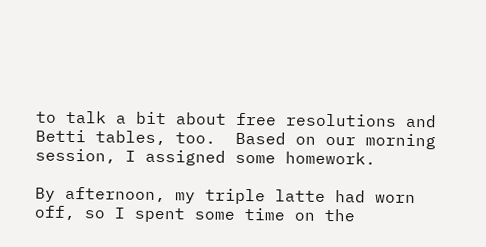to talk a bit about free resolutions and Betti tables, too.  Based on our morning session, I assigned some homework.

By afternoon, my triple latte had worn off, so I spent some time on the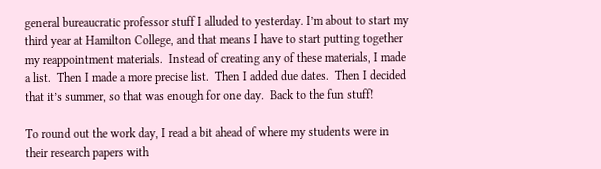general bureaucratic professor stuff I alluded to yesterday. I’m about to start my third year at Hamilton College, and that means I have to start putting together my reappointment materials.  Instead of creating any of these materials, I made a list.  Then I made a more precise list.  Then I added due dates.  Then I decided that it’s summer, so that was enough for one day.  Back to the fun stuff!

To round out the work day, I read a bit ahead of where my students were in their research papers with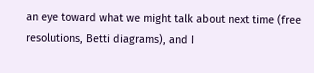an eye toward what we might talk about next time (free resolutions, Betti diagrams), and I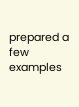prepared a few examples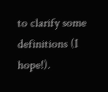to clarify some definitions (I hope!).